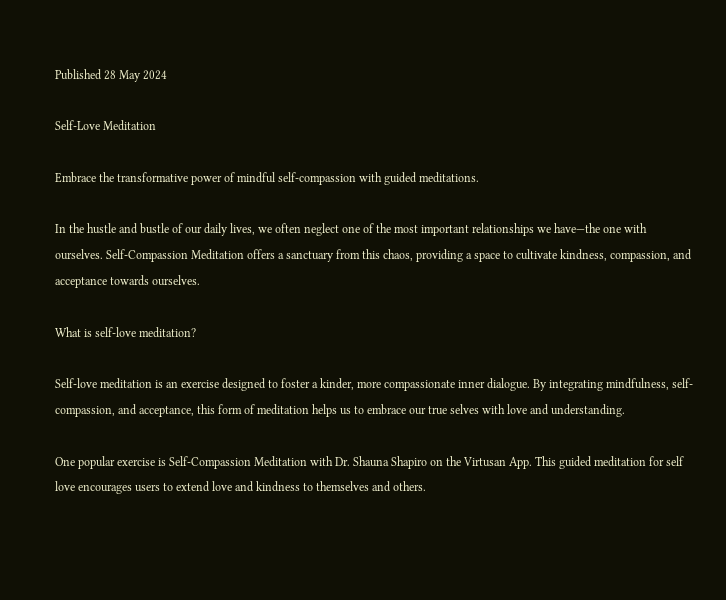Published 28 May 2024

Self-Love Meditation

Embrace the transformative power of mindful self-compassion with guided meditations.

In the hustle and bustle of our daily lives, we often neglect one of the most important relationships we have—the one with ourselves. Self-Compassion Meditation offers a sanctuary from this chaos, providing a space to cultivate kindness, compassion, and acceptance towards ourselves.

What is self-love meditation?

Self-love meditation is an exercise designed to foster a kinder, more compassionate inner dialogue. By integrating mindfulness, self-compassion, and acceptance, this form of meditation helps us to embrace our true selves with love and understanding.

One popular exercise is Self-Compassion Meditation with Dr. Shauna Shapiro on the Virtusan App. This guided meditation for self love encourages users to extend love and kindness to themselves and others.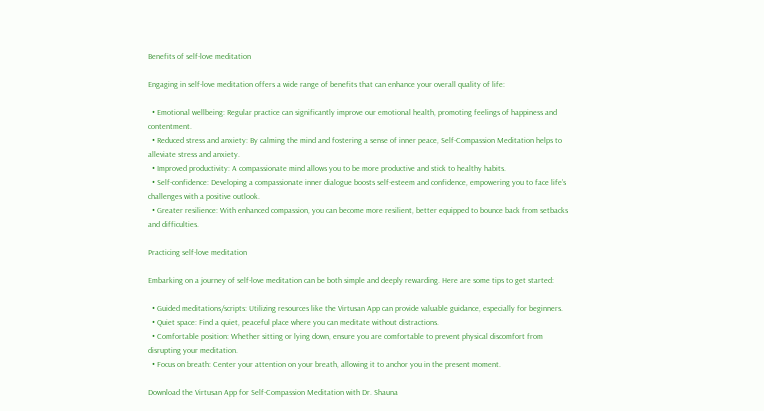Benefits of self-love meditation

Engaging in self-love meditation offers a wide range of benefits that can enhance your overall quality of life:

  • Emotional wellbeing: Regular practice can significantly improve our emotional health, promoting feelings of happiness and contentment.
  • Reduced stress and anxiety: By calming the mind and fostering a sense of inner peace, Self-Compassion Meditation helps to alleviate stress and anxiety.
  • Improved productivity: A compassionate mind allows you to be more productive and stick to healthy habits.
  • Self-confidence: Developing a compassionate inner dialogue boosts self-esteem and confidence, empowering you to face life’s challenges with a positive outlook.
  • Greater resilience: With enhanced compassion, you can become more resilient, better equipped to bounce back from setbacks and difficulties.

Practicing self-love meditation

Embarking on a journey of self-love meditation can be both simple and deeply rewarding. Here are some tips to get started:

  • Guided meditations/scripts: Utilizing resources like the Virtusan App can provide valuable guidance, especially for beginners.
  • Quiet space: Find a quiet, peaceful place where you can meditate without distractions.
  • Comfortable position: Whether sitting or lying down, ensure you are comfortable to prevent physical discomfort from disrupting your meditation.
  • Focus on breath: Center your attention on your breath, allowing it to anchor you in the present moment.

Download the Virtusan App for Self-Compassion Meditation with Dr. Shauna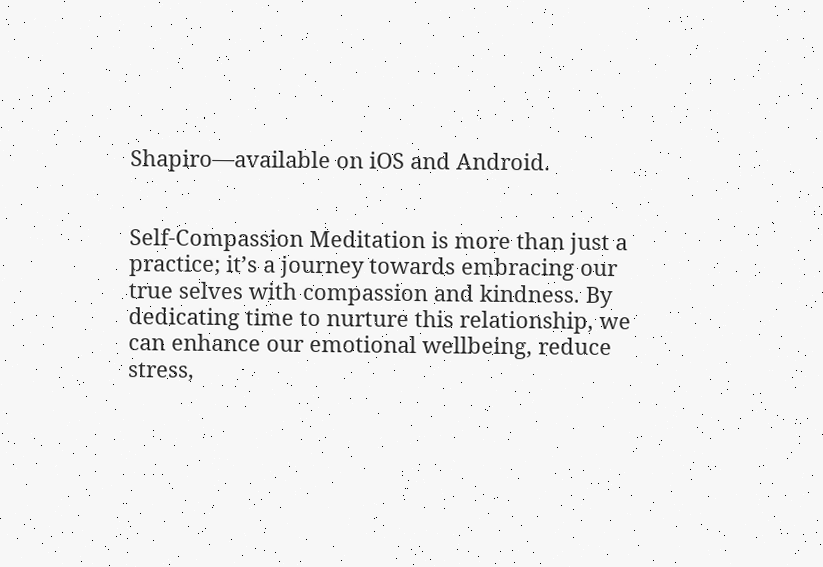Shapiro—available on iOS and Android.


Self-Compassion Meditation is more than just a practice; it’s a journey towards embracing our true selves with compassion and kindness. By dedicating time to nurture this relationship, we can enhance our emotional wellbeing, reduce stress,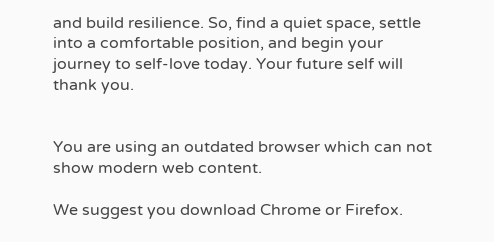and build resilience. So, find a quiet space, settle into a comfortable position, and begin your journey to self-love today. Your future self will thank you.


You are using an outdated browser which can not show modern web content.

We suggest you download Chrome or Firefox.